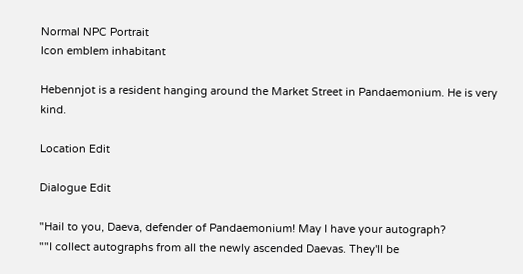Normal NPC Portrait
Icon emblem inhabitant

Hebennjot is a resident hanging around the Market Street in Pandaemonium. He is very kind.

Location Edit

Dialogue Edit

"Hail to you, Daeva, defender of Pandaemonium! May I have your autograph?
""I collect autographs from all the newly ascended Daevas. They'll be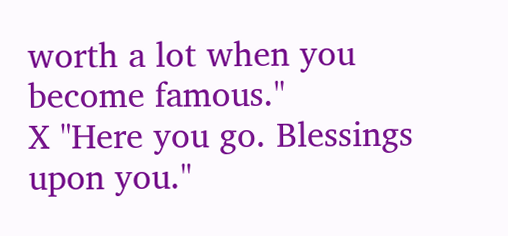worth a lot when you become famous."
X "Here you go. Blessings upon you."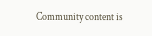Community content is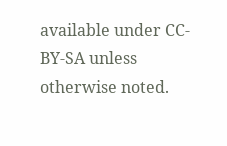available under CC-BY-SA unless otherwise noted.